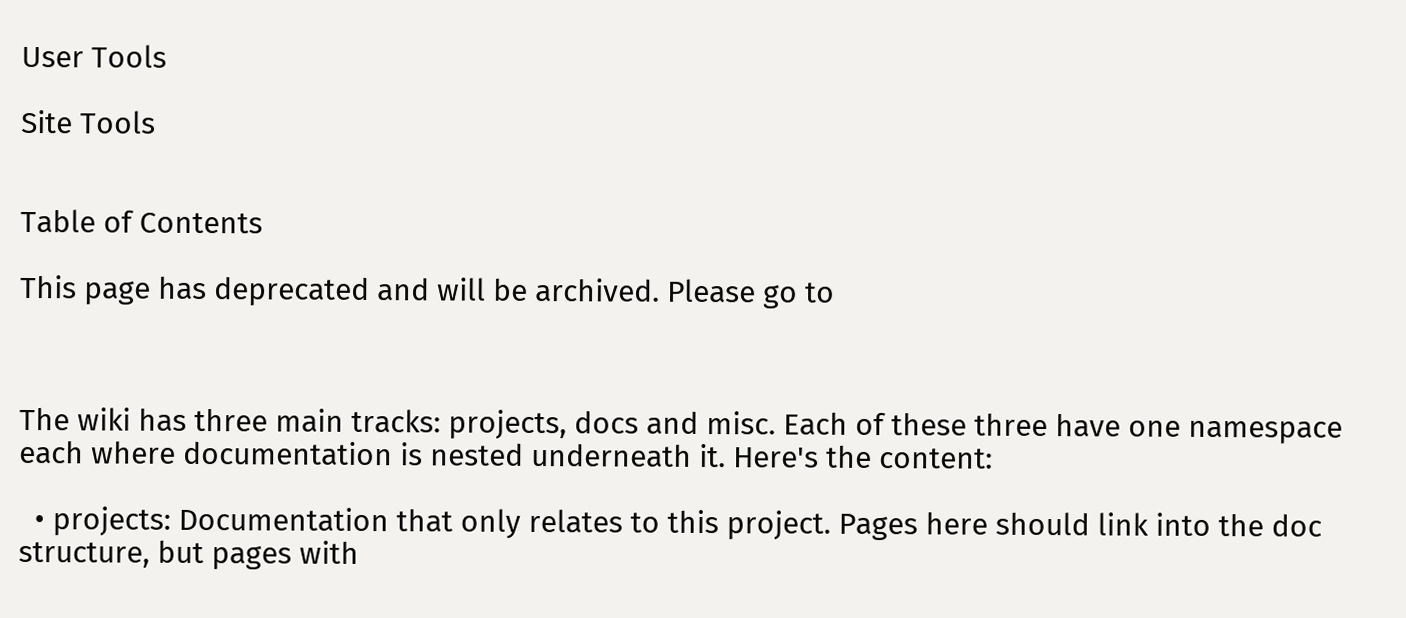User Tools

Site Tools


Table of Contents

This page has deprecated and will be archived. Please go to



The wiki has three main tracks: projects, docs and misc. Each of these three have one namespace each where documentation is nested underneath it. Here's the content:

  • projects: Documentation that only relates to this project. Pages here should link into the doc structure, but pages with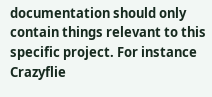documentation should only contain things relevant to this specific project. For instance Crazyflie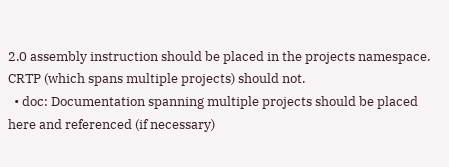2.0 assembly instruction should be placed in the projects namespace. CRTP (which spans multiple projects) should not.
  • doc: Documentation spanning multiple projects should be placed here and referenced (if necessary)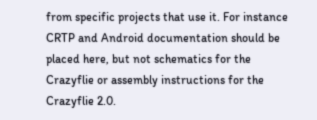from specific projects that use it. For instance CRTP and Android documentation should be placed here, but not schematics for the Crazyflie or assembly instructions for the Crazyflie 2.0.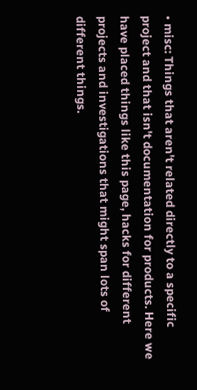• misc: Things that aren't related directly to a specific project and that isn't documentation for products. Here we have placed things like this page, hacks for different projects and investigations that might span lots of different things.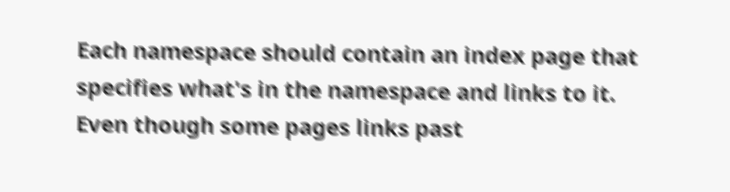Each namespace should contain an index page that specifies what's in the namespace and links to it. Even though some pages links past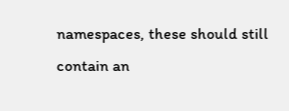namespaces, these should still contain an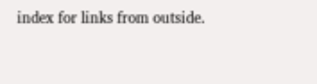index for links from outside.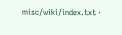misc/wiki/index.txt ·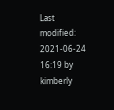Last modified: 2021-06-24 16:19 by kimberly